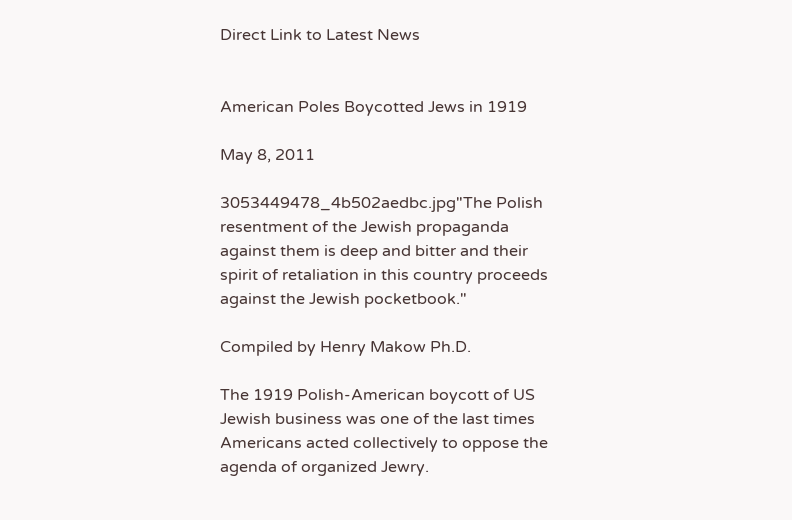Direct Link to Latest News


American Poles Boycotted Jews in 1919

May 8, 2011

3053449478_4b502aedbc.jpg"The Polish resentment of the Jewish propaganda against them is deep and bitter and their spirit of retaliation in this country proceeds against the Jewish pocketbook."

Compiled by Henry Makow Ph.D.

The 1919 Polish-American boycott of US Jewish business was one of the last times Americans acted collectively to oppose the agenda of organized Jewry.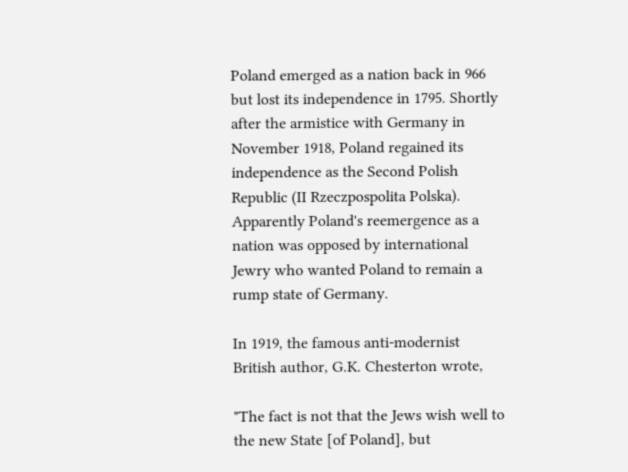Poland emerged as a nation back in 966 but lost its independence in 1795. Shortly after the armistice with Germany in November 1918, Poland regained its independence as the Second Polish Republic (II Rzeczpospolita Polska). Apparently Poland's reemergence as a nation was opposed by international Jewry who wanted Poland to remain a rump state of Germany.

In 1919, the famous anti-modernist British author, G.K. Chesterton wrote,

"The fact is not that the Jews wish well to the new State [of Poland], but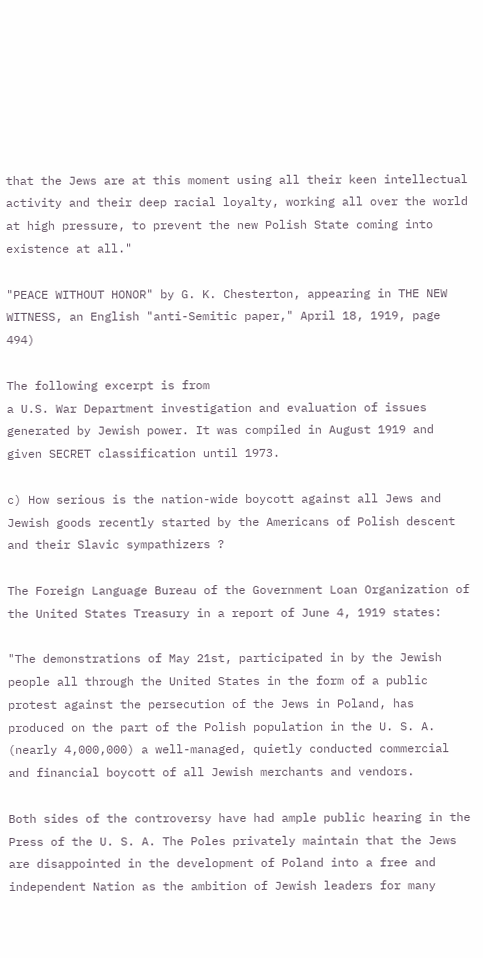that the Jews are at this moment using all their keen intellectual activity and their deep racial loyalty, working all over the world at high pressure, to prevent the new Polish State coming into existence at all."

"PEACE WITHOUT HONOR" by G. K. Chesterton, appearing in THE NEW WITNESS, an English "anti-Semitic paper," April 18, 1919, page 494)

The following excerpt is from
a U.S. War Department investigation and evaluation of issues generated by Jewish power. It was compiled in August 1919 and given SECRET classification until 1973.

c) How serious is the nation-wide boycott against all Jews and Jewish goods recently started by the Americans of Polish descent and their Slavic sympathizers ?

The Foreign Language Bureau of the Government Loan Organization of the United States Treasury in a report of June 4, 1919 states:

"The demonstrations of May 21st, participated in by the Jewish people all through the United States in the form of a public protest against the persecution of the Jews in Poland, has produced on the part of the Polish population in the U. S. A. (nearly 4,000,000) a well-managed, quietly conducted commercial and financial boycott of all Jewish merchants and vendors.

Both sides of the controversy have had ample public hearing in the Press of the U. S. A. The Poles privately maintain that the Jews are disappointed in the development of Poland into a free and independent Nation as the ambition of Jewish leaders for many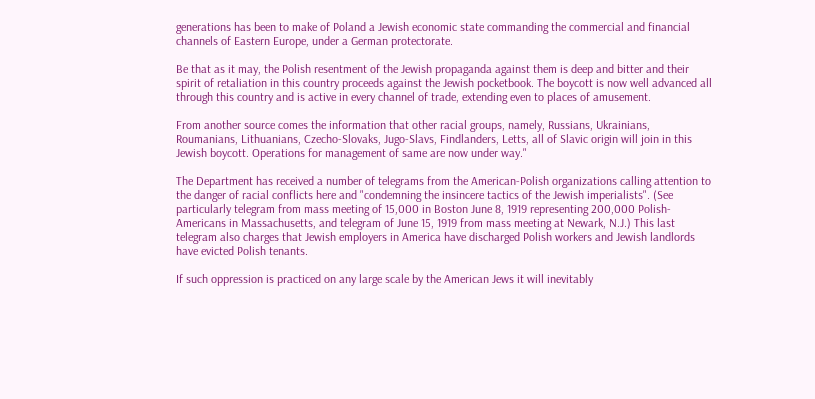generations has been to make of Poland a Jewish economic state commanding the commercial and financial channels of Eastern Europe, under a German protectorate.

Be that as it may, the Polish resentment of the Jewish propaganda against them is deep and bitter and their spirit of retaliation in this country proceeds against the Jewish pocketbook. The boycott is now well advanced all through this country and is active in every channel of trade, extending even to places of amusement.

From another source comes the information that other racial groups, namely, Russians, Ukrainians, Roumanians, Lithuanians, Czecho-Slovaks, Jugo-Slavs, Findlanders, Letts, all of Slavic origin will join in this Jewish boycott. Operations for management of same are now under way."

The Department has received a number of telegrams from the American-Polish organizations calling attention to the danger of racial conflicts here and "condemning the insincere tactics of the Jewish imperialists". (See particularly telegram from mass meeting of 15,000 in Boston June 8, 1919 representing 200,000 Polish-Americans in Massachusetts, and telegram of June 15, 1919 from mass meeting at Newark, N.J.) This last telegram also charges that Jewish employers in America have discharged Polish workers and Jewish landlords have evicted Polish tenants.

If such oppression is practiced on any large scale by the American Jews it will inevitably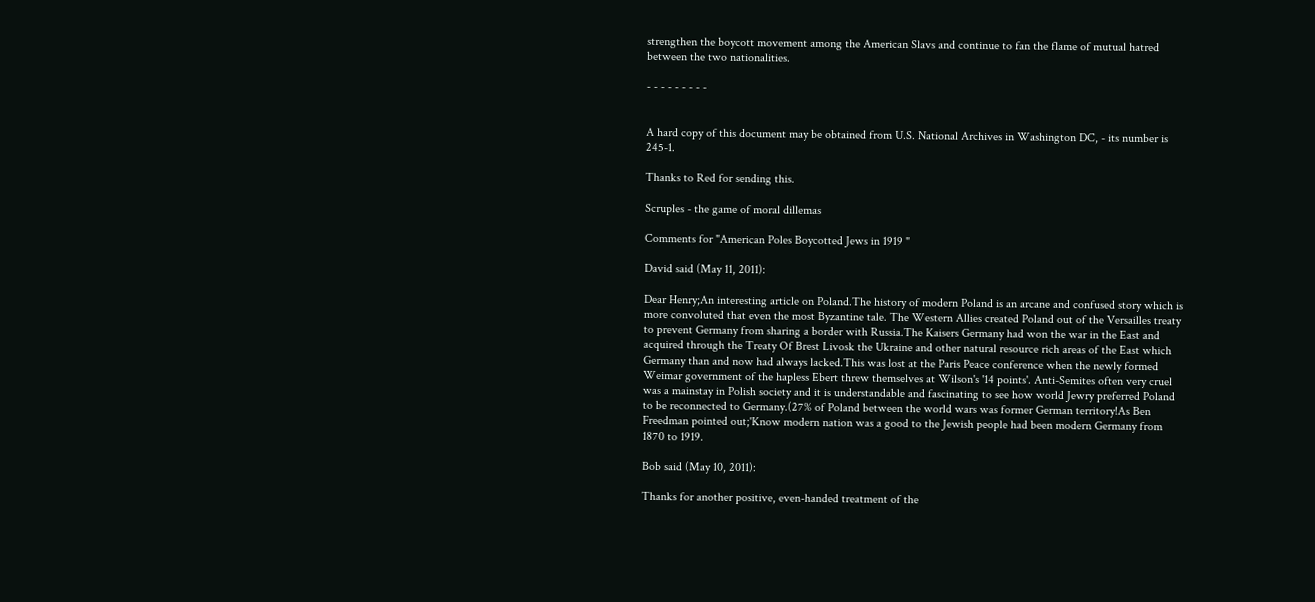strengthen the boycott movement among the American Slavs and continue to fan the flame of mutual hatred between the two nationalities.

- - - - - - - - -


A hard copy of this document may be obtained from U.S. National Archives in Washington DC, - its number is 245-1.

Thanks to Red for sending this.

Scruples - the game of moral dillemas

Comments for "American Poles Boycotted Jews in 1919 "

David said (May 11, 2011):

Dear Henry;An interesting article on Poland.The history of modern Poland is an arcane and confused story which is more convoluted that even the most Byzantine tale. The Western Allies created Poland out of the Versailles treaty to prevent Germany from sharing a border with Russia.The Kaisers Germany had won the war in the East and acquired through the Treaty Of Brest Livosk the Ukraine and other natural resource rich areas of the East which Germany than and now had always lacked.This was lost at the Paris Peace conference when the newly formed Weimar government of the hapless Ebert threw themselves at Wilson's '14 points'. Anti-Semites often very cruel was a mainstay in Polish society and it is understandable and fascinating to see how world Jewry preferred Poland to be reconnected to Germany.(27% of Poland between the world wars was former German territory!As Ben Freedman pointed out;'Know modern nation was a good to the Jewish people had been modern Germany from 1870 to 1919.

Bob said (May 10, 2011):

Thanks for another positive, even-handed treatment of the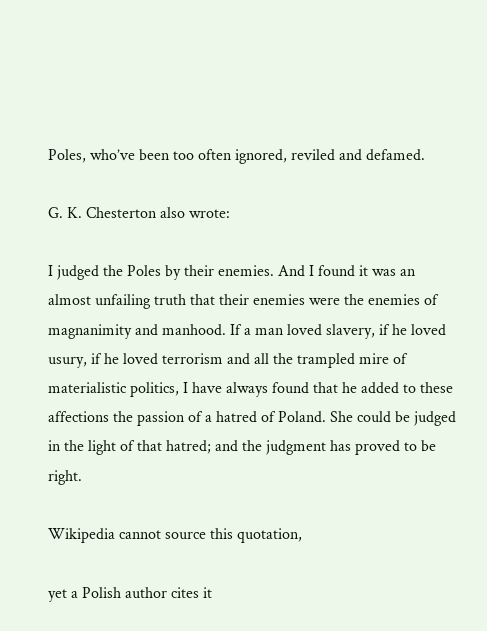Poles, who’ve been too often ignored, reviled and defamed.

G. K. Chesterton also wrote:

I judged the Poles by their enemies. And I found it was an almost unfailing truth that their enemies were the enemies of magnanimity and manhood. If a man loved slavery, if he loved usury, if he loved terrorism and all the trampled mire of materialistic politics, I have always found that he added to these affections the passion of a hatred of Poland. She could be judged in the light of that hatred; and the judgment has proved to be right.

Wikipedia cannot source this quotation,

yet a Polish author cites it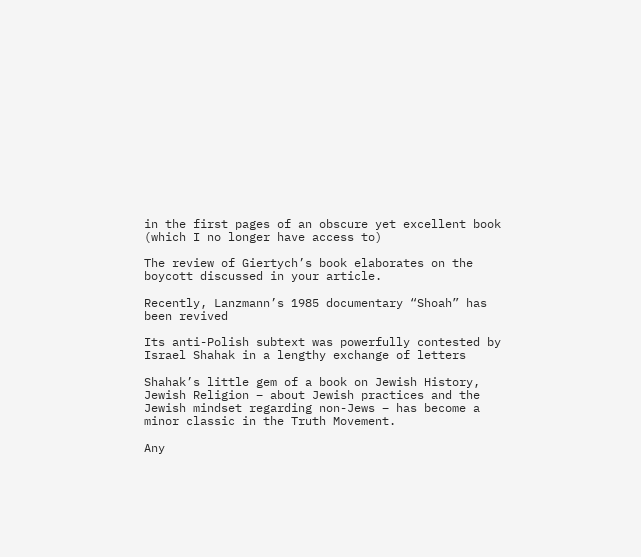in the first pages of an obscure yet excellent book (which I no longer have access to)

The review of Giertych’s book elaborates on the boycott discussed in your article.

Recently, Lanzmann’s 1985 documentary “Shoah” has been revived

Its anti-Polish subtext was powerfully contested by Israel Shahak in a lengthy exchange of letters

Shahak’s little gem of a book on Jewish History, Jewish Religion – about Jewish practices and the Jewish mindset regarding non-Jews – has become a minor classic in the Truth Movement.

Any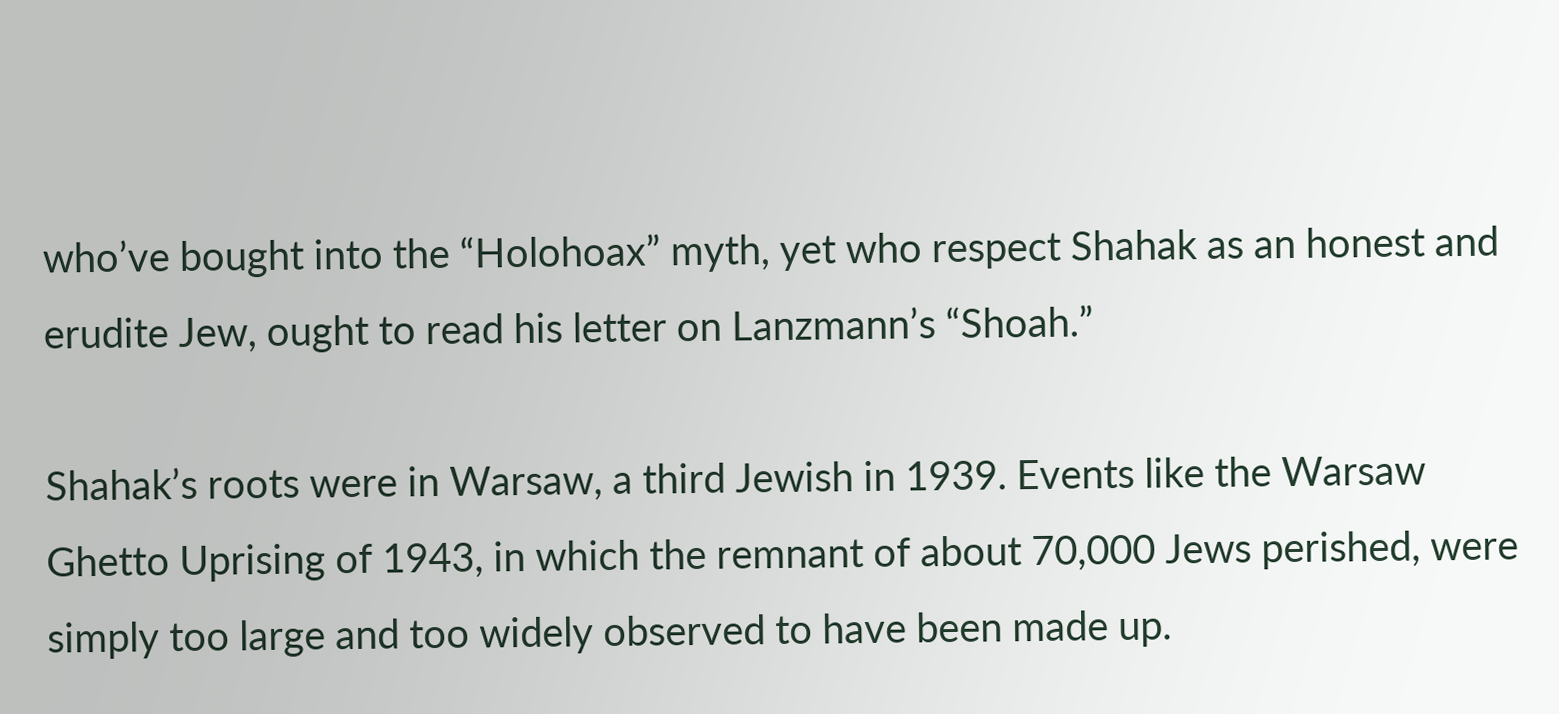who’ve bought into the “Holohoax” myth, yet who respect Shahak as an honest and erudite Jew, ought to read his letter on Lanzmann’s “Shoah.”

Shahak’s roots were in Warsaw, a third Jewish in 1939. Events like the Warsaw Ghetto Uprising of 1943, in which the remnant of about 70,000 Jews perished, were simply too large and too widely observed to have been made up.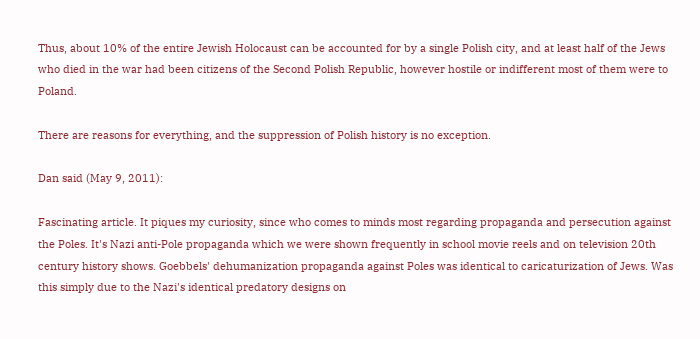Thus, about 10% of the entire Jewish Holocaust can be accounted for by a single Polish city, and at least half of the Jews who died in the war had been citizens of the Second Polish Republic, however hostile or indifferent most of them were to Poland.

There are reasons for everything, and the suppression of Polish history is no exception.

Dan said (May 9, 2011):

Fascinating article. It piques my curiosity, since who comes to minds most regarding propaganda and persecution against the Poles. It's Nazi anti-Pole propaganda which we were shown frequently in school movie reels and on television 20th century history shows. Goebbels' dehumanization propaganda against Poles was identical to caricaturization of Jews. Was this simply due to the Nazi's identical predatory designs on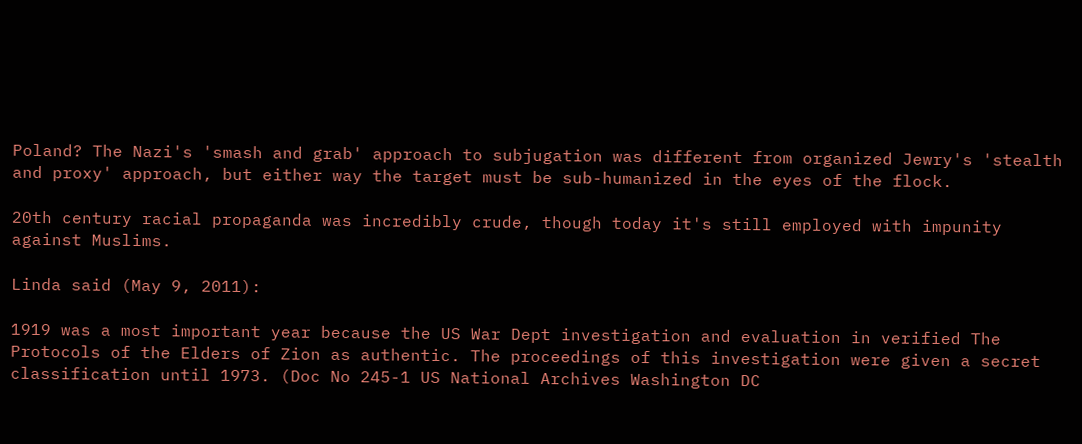Poland? The Nazi's 'smash and grab' approach to subjugation was different from organized Jewry's 'stealth and proxy' approach, but either way the target must be sub-humanized in the eyes of the flock.

20th century racial propaganda was incredibly crude, though today it's still employed with impunity against Muslims.

Linda said (May 9, 2011):

1919 was a most important year because the US War Dept investigation and evaluation in verified The Protocols of the Elders of Zion as authentic. The proceedings of this investigation were given a secret classification until 1973. (Doc No 245-1 US National Archives Washington DC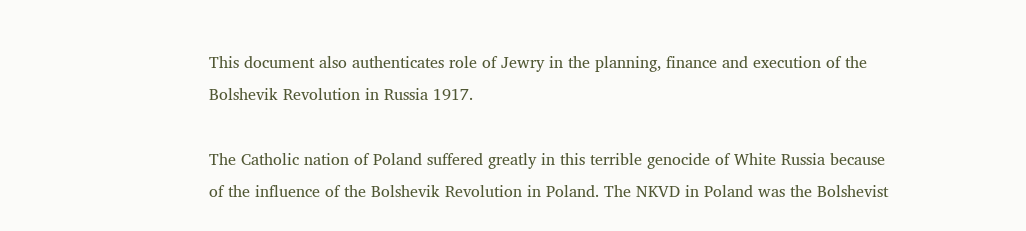This document also authenticates role of Jewry in the planning, finance and execution of the Bolshevik Revolution in Russia 1917.

The Catholic nation of Poland suffered greatly in this terrible genocide of White Russia because of the influence of the Bolshevik Revolution in Poland. The NKVD in Poland was the Bolshevist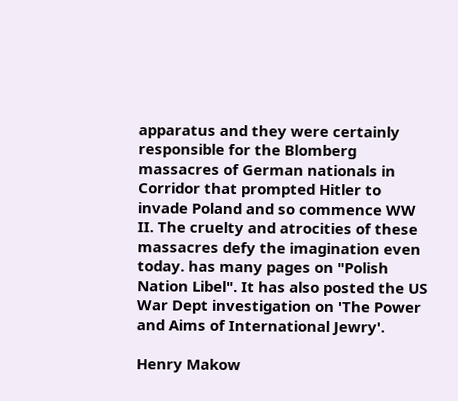apparatus and they were certainly responsible for the Blomberg massacres of German nationals in Corridor that prompted Hitler to invade Poland and so commence WW II. The cruelty and atrocities of these massacres defy the imagination even today. has many pages on "Polish Nation Libel". It has also posted the US War Dept investigation on 'The Power and Aims of International Jewry'.

Henry Makow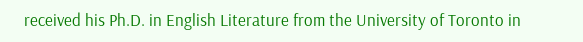received his Ph.D. in English Literature from the University of Toronto in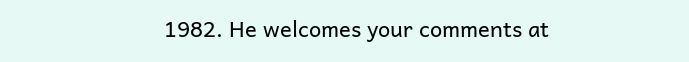1982. He welcomes your comments at